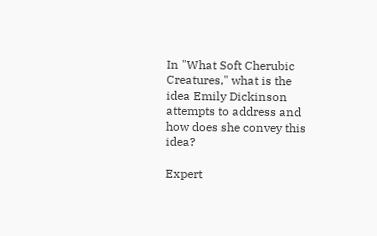In "What Soft Cherubic Creatures," what is the idea Emily Dickinson attempts to address and how does she convey this idea?

Expert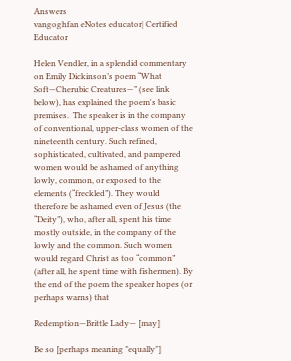Answers
vangoghfan eNotes educator| Certified Educator

Helen Vendler, in a splendid commentary on Emily Dickinson’s poem “What Soft—Cherubic Creatures—” (see link below), has explained the poem's basic premises.  The speaker is in the company of conventional, upper-class women of the nineteenth century. Such refined, sophisticated, cultivated, and pampered women would be ashamed of anything lowly, common, or exposed to the elements (“freckled”). They would therefore be ashamed even of Jesus (the “Deity”), who, after all, spent his time mostly outside, in the company of the lowly and the common. Such women would regard Christ as too “common” (after all, he spent time with fishermen). By the end of the poem the speaker hopes (or perhaps warns) that

Redemption—Brittle Lady— [may]

Be so [perhaps meaning "equally"]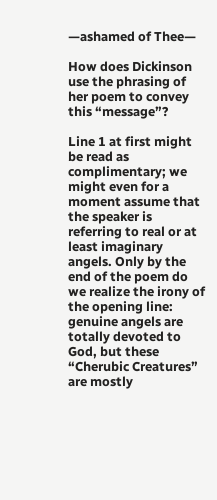—ashamed of Thee—

How does Dickinson use the phrasing of her poem to convey this “message”?

Line 1 at first might be read as complimentary; we might even for a moment assume that the speaker is referring to real or at least imaginary angels. Only by the end of the poem do we realize the irony of the opening line: genuine angels are totally devoted to God, but these “Cherubic Creatures” are mostly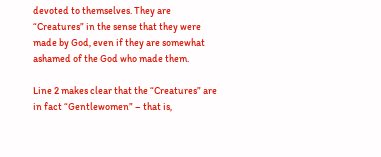devoted to themselves. They are “Creatures” in the sense that they were made by God, even if they are somewhat ashamed of the God who made them.

Line 2 makes clear that the “Creatures” are in fact “Gentlewomen” – that is,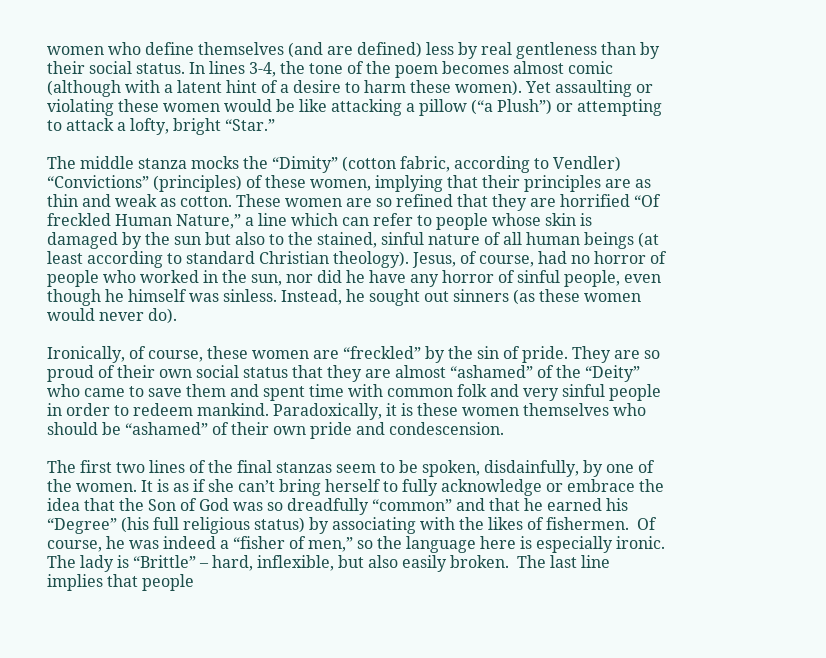women who define themselves (and are defined) less by real gentleness than by their social status. In lines 3-4, the tone of the poem becomes almost comic (although with a latent hint of a desire to harm these women). Yet assaulting or violating these women would be like attacking a pillow (“a Plush”) or attempting to attack a lofty, bright “Star.”

The middle stanza mocks the “Dimity” (cotton fabric, according to Vendler) “Convictions” (principles) of these women, implying that their principles are as thin and weak as cotton. These women are so refined that they are horrified “Of freckled Human Nature,” a line which can refer to people whose skin is damaged by the sun but also to the stained, sinful nature of all human beings (at least according to standard Christian theology). Jesus, of course, had no horror of people who worked in the sun, nor did he have any horror of sinful people, even though he himself was sinless. Instead, he sought out sinners (as these women would never do).

Ironically, of course, these women are “freckled” by the sin of pride. They are so proud of their own social status that they are almost “ashamed” of the “Deity” who came to save them and spent time with common folk and very sinful people in order to redeem mankind. Paradoxically, it is these women themselves who should be “ashamed” of their own pride and condescension.

The first two lines of the final stanzas seem to be spoken, disdainfully, by one of the women. It is as if she can’t bring herself to fully acknowledge or embrace the idea that the Son of God was so dreadfully “common” and that he earned his “Degree” (his full religious status) by associating with the likes of fishermen.  Of course, he was indeed a “fisher of men,” so the language here is especially ironic. The lady is “Brittle” – hard, inflexible, but also easily broken.  The last line implies that people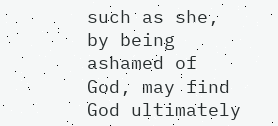such as she, by being ashamed of God, may find God ultimately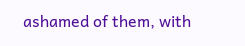ashamed of them, with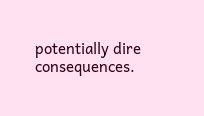potentially dire consequences.